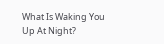What Is Waking You Up At Night?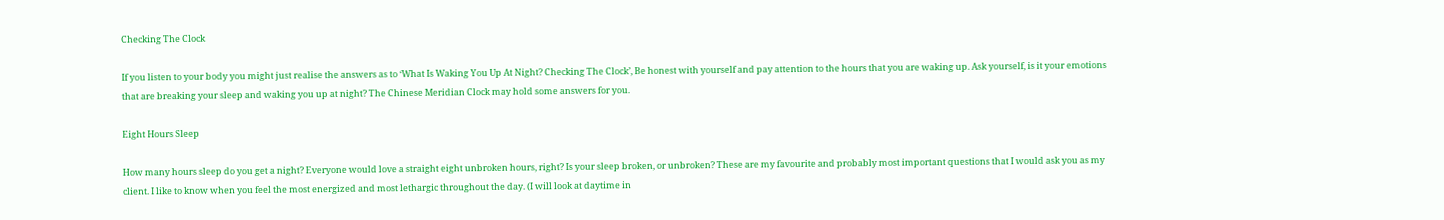Checking The Clock

If you listen to your body you might just realise the answers as to ‘What Is Waking You Up At Night? Checking The Clock’, Be honest with yourself and pay attention to the hours that you are waking up. Ask yourself, is it your emotions that are breaking your sleep and waking you up at night? The Chinese Meridian Clock may hold some answers for you.

Eight Hours Sleep

How many hours sleep do you get a night? Everyone would love a straight eight unbroken hours, right? Is your sleep broken, or unbroken? These are my favourite and probably most important questions that I would ask you as my client. I like to know when you feel the most energized and most lethargic throughout the day. (I will look at daytime in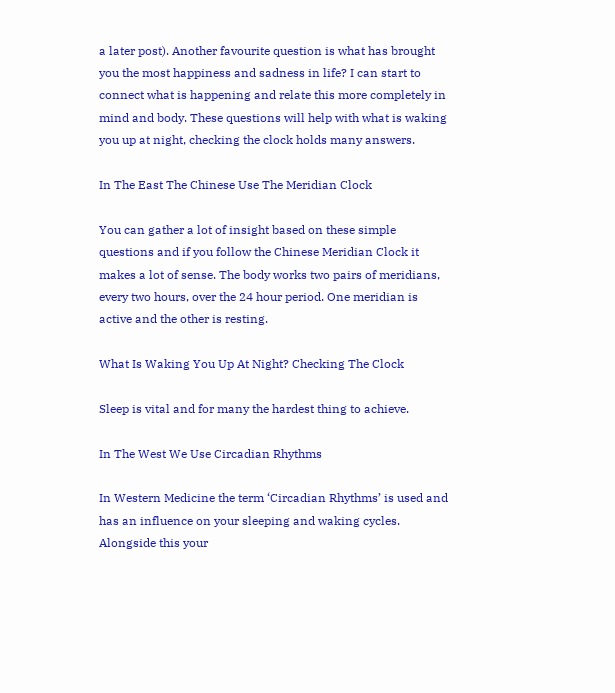a later post). Another favourite question is what has brought you the most happiness and sadness in life? I can start to connect what is happening and relate this more completely in mind and body. These questions will help with what is waking you up at night, checking the clock holds many answers.

In The East The Chinese Use The Meridian Clock

You can gather a lot of insight based on these simple questions and if you follow the Chinese Meridian Clock it makes a lot of sense. The body works two pairs of meridians, every two hours, over the 24 hour period. One meridian is active and the other is resting.

What Is Waking You Up At Night? Checking The Clock

Sleep is vital and for many the hardest thing to achieve.

In The West We Use Circadian Rhythms

In Western Medicine the term ‘Circadian Rhythms’ is used and has an influence on your sleeping and waking cycles. Alongside this your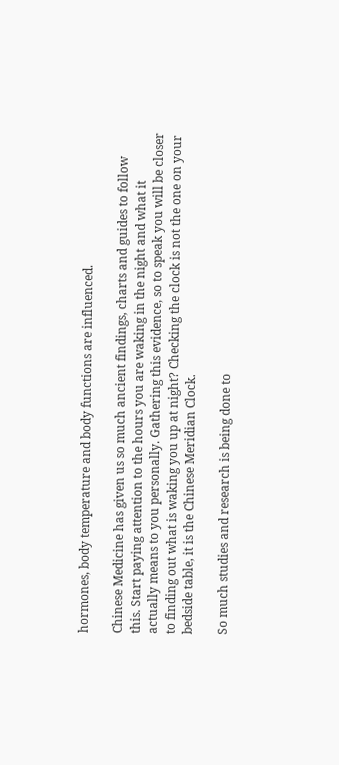hormones, body temperature and body functions are influenced.

Chinese Medicine has given us so much ancient findings, charts and guides to follow this. Start paying attention to the hours you are waking in the night and what it actually means to you personally. Gathering this evidence, so to speak you will be closer to finding out what is waking you up at night? Checking the clock is not the one on your bedside table, it is the Chinese Meridian Clock.

So much studies and research is being done to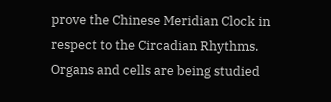prove the Chinese Meridian Clock in respect to the Circadian Rhythms. Organs and cells are being studied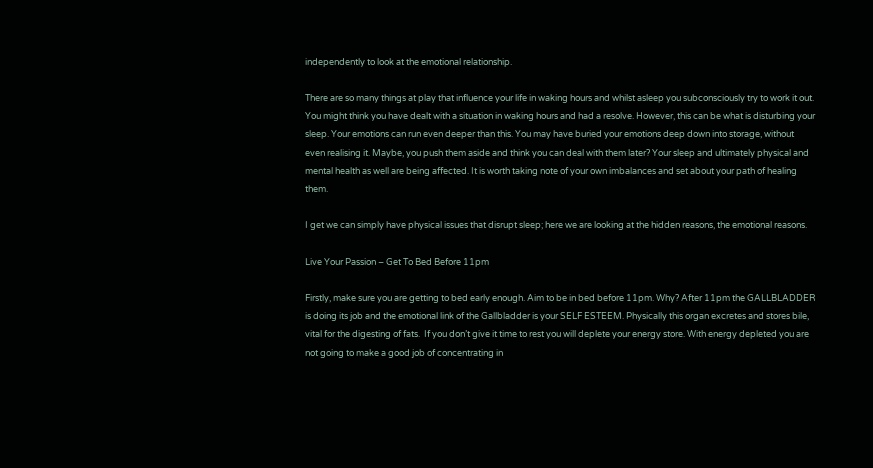independently to look at the emotional relationship.

There are so many things at play that influence your life in waking hours and whilst asleep you subconsciously try to work it out. You might think you have dealt with a situation in waking hours and had a resolve. However, this can be what is disturbing your sleep. Your emotions can run even deeper than this. You may have buried your emotions deep down into storage, without even realising it. Maybe, you push them aside and think you can deal with them later? Your sleep and ultimately physical and mental health as well are being affected. It is worth taking note of your own imbalances and set about your path of healing them.

I get we can simply have physical issues that disrupt sleep; here we are looking at the hidden reasons, the emotional reasons.

Live Your Passion – Get To Bed Before 11pm

Firstly, make sure you are getting to bed early enough. Aim to be in bed before 11pm. Why? After 11pm the GALLBLADDER is doing its job and the emotional link of the Gallbladder is your SELF ESTEEM. Physically this organ excretes and stores bile, vital for the digesting of fats.  If you don’t give it time to rest you will deplete your energy store. With energy depleted you are not going to make a good job of concentrating in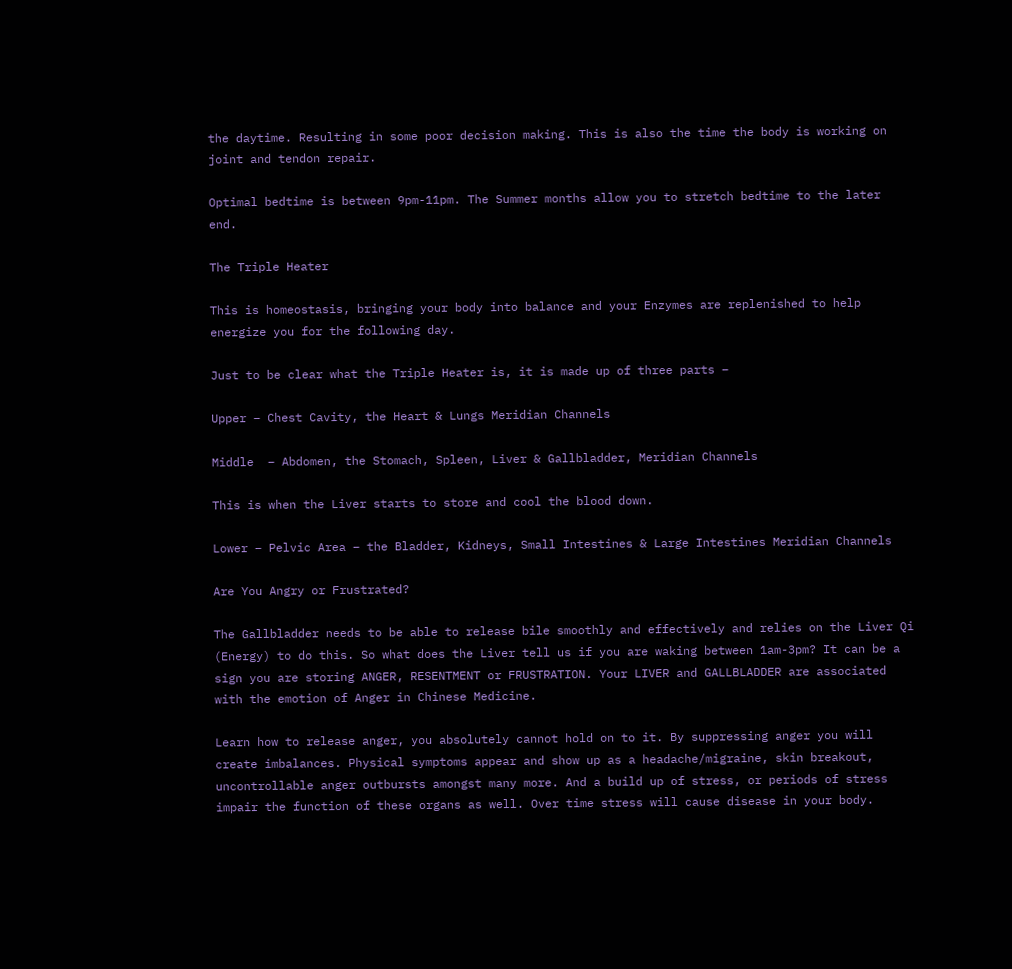the daytime. Resulting in some poor decision making. This is also the time the body is working on joint and tendon repair.

Optimal bedtime is between 9pm-11pm. The Summer months allow you to stretch bedtime to the later end.

The Triple Heater

This is homeostasis, bringing your body into balance and your Enzymes are replenished to help energize you for the following day.

Just to be clear what the Triple Heater is, it is made up of three parts –

Upper – Chest Cavity, the Heart & Lungs Meridian Channels

Middle  – Abdomen, the Stomach, Spleen, Liver & Gallbladder, Meridian Channels

This is when the Liver starts to store and cool the blood down.

Lower – Pelvic Area – the Bladder, Kidneys, Small Intestines & Large Intestines Meridian Channels

Are You Angry or Frustrated?

The Gallbladder needs to be able to release bile smoothly and effectively and relies on the Liver Qi (Energy) to do this. So what does the Liver tell us if you are waking between 1am-3pm? It can be a sign you are storing ANGER, RESENTMENT or FRUSTRATION. Your LIVER and GALLBLADDER are associated with the emotion of Anger in Chinese Medicine.

Learn how to release anger, you absolutely cannot hold on to it. By suppressing anger you will create imbalances. Physical symptoms appear and show up as a headache/migraine, skin breakout, uncontrollable anger outbursts amongst many more. And a build up of stress, or periods of stress impair the function of these organs as well. Over time stress will cause disease in your body.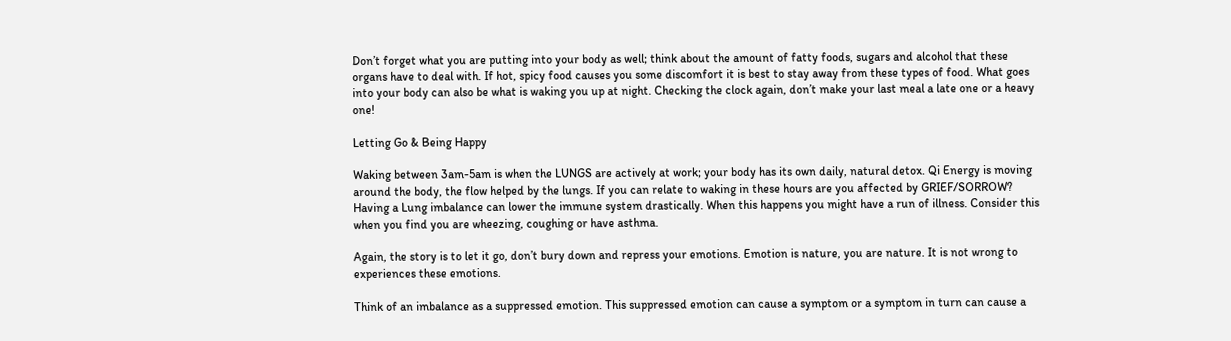Don’t forget what you are putting into your body as well; think about the amount of fatty foods, sugars and alcohol that these organs have to deal with. If hot, spicy food causes you some discomfort it is best to stay away from these types of food. What goes into your body can also be what is waking you up at night. Checking the clock again, don’t make your last meal a late one or a heavy one!

Letting Go & Being Happy

Waking between 3am-5am is when the LUNGS are actively at work; your body has its own daily, natural detox. Qi Energy is moving around the body, the flow helped by the lungs. If you can relate to waking in these hours are you affected by GRIEF/SORROW? Having a Lung imbalance can lower the immune system drastically. When this happens you might have a run of illness. Consider this when you find you are wheezing, coughing or have asthma.

Again, the story is to let it go, don’t bury down and repress your emotions. Emotion is nature, you are nature. It is not wrong to experiences these emotions.

Think of an imbalance as a suppressed emotion. This suppressed emotion can cause a symptom or a symptom in turn can cause a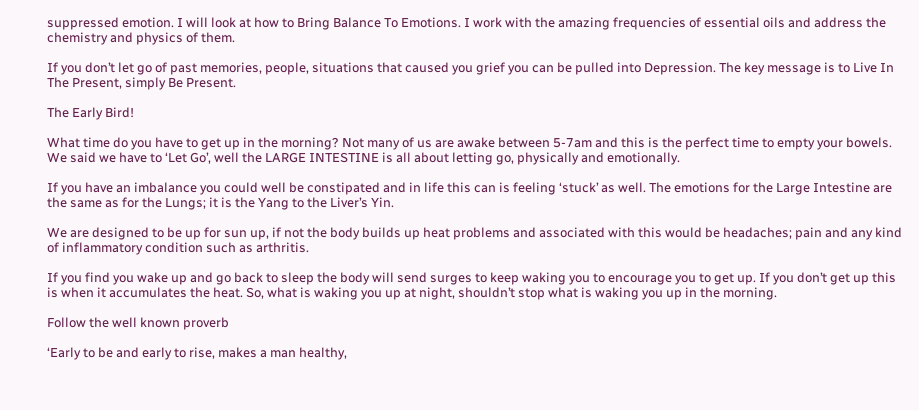suppressed emotion. I will look at how to Bring Balance To Emotions. I work with the amazing frequencies of essential oils and address the chemistry and physics of them.

If you don’t let go of past memories, people, situations that caused you grief you can be pulled into Depression. The key message is to Live In The Present, simply Be Present.

The Early Bird!

What time do you have to get up in the morning? Not many of us are awake between 5-7am and this is the perfect time to empty your bowels. We said we have to ‘Let Go’, well the LARGE INTESTINE is all about letting go, physically and emotionally.

If you have an imbalance you could well be constipated and in life this can is feeling ‘stuck’ as well. The emotions for the Large Intestine are the same as for the Lungs; it is the Yang to the Liver’s Yin.

We are designed to be up for sun up, if not the body builds up heat problems and associated with this would be headaches; pain and any kind of inflammatory condition such as arthritis.

If you find you wake up and go back to sleep the body will send surges to keep waking you to encourage you to get up. If you don’t get up this is when it accumulates the heat. So, what is waking you up at night, shouldn’t stop what is waking you up in the morning.

Follow the well known proverb

‘Early to be and early to rise, makes a man healthy,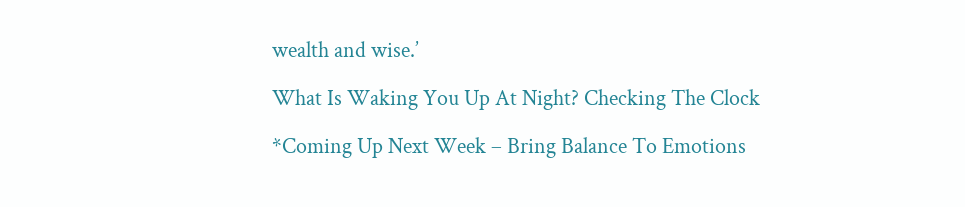wealth and wise.’

What Is Waking You Up At Night? Checking The Clock

*Coming Up Next Week – Bring Balance To Emotions